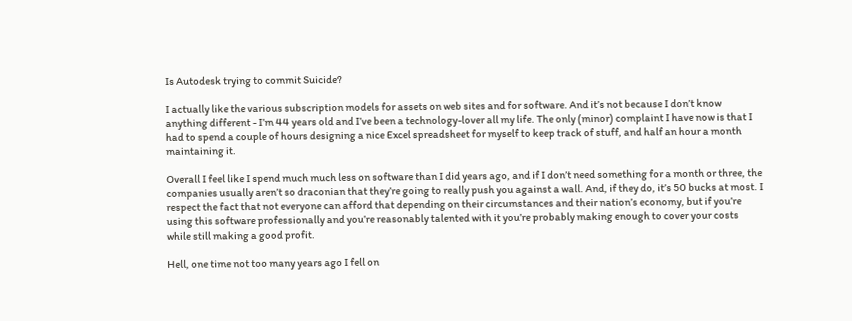Is Autodesk trying to commit Suicide?

I actually like the various subscription models for assets on web sites and for software. And it’s not because I don’t know anything different - I’m 44 years old and I’ve been a technology-lover all my life. The only (minor) complaint I have now is that I had to spend a couple of hours designing a nice Excel spreadsheet for myself to keep track of stuff, and half an hour a month maintaining it.

Overall I feel like I spend much much less on software than I did years ago, and if I don’t need something for a month or three, the companies usually aren’t so draconian that they’re going to really push you against a wall. And, if they do, it’s 50 bucks at most. I respect the fact that not everyone can afford that depending on their circumstances and their nation’s economy, but if you’re using this software professionally and you’re reasonably talented with it you’re probably making enough to cover your costs while still making a good profit.

Hell, one time not too many years ago I fell on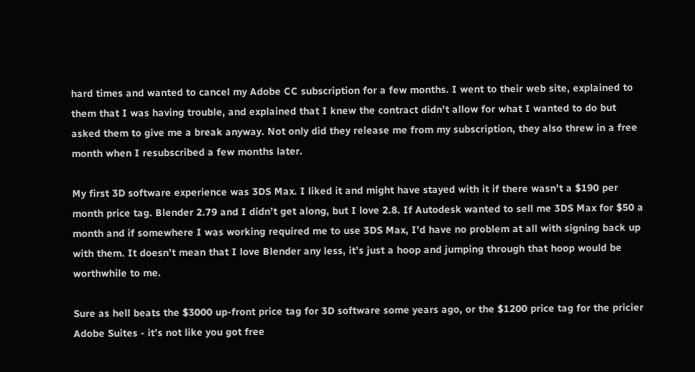hard times and wanted to cancel my Adobe CC subscription for a few months. I went to their web site, explained to them that I was having trouble, and explained that I knew the contract didn’t allow for what I wanted to do but asked them to give me a break anyway. Not only did they release me from my subscription, they also threw in a free month when I resubscribed a few months later.

My first 3D software experience was 3DS Max. I liked it and might have stayed with it if there wasn’t a $190 per month price tag. Blender 2.79 and I didn’t get along, but I love 2.8. If Autodesk wanted to sell me 3DS Max for $50 a month and if somewhere I was working required me to use 3DS Max, I’d have no problem at all with signing back up with them. It doesn’t mean that I love Blender any less, it’s just a hoop and jumping through that hoop would be worthwhile to me.

Sure as hell beats the $3000 up-front price tag for 3D software some years ago, or the $1200 price tag for the pricier Adobe Suites - it’s not like you got free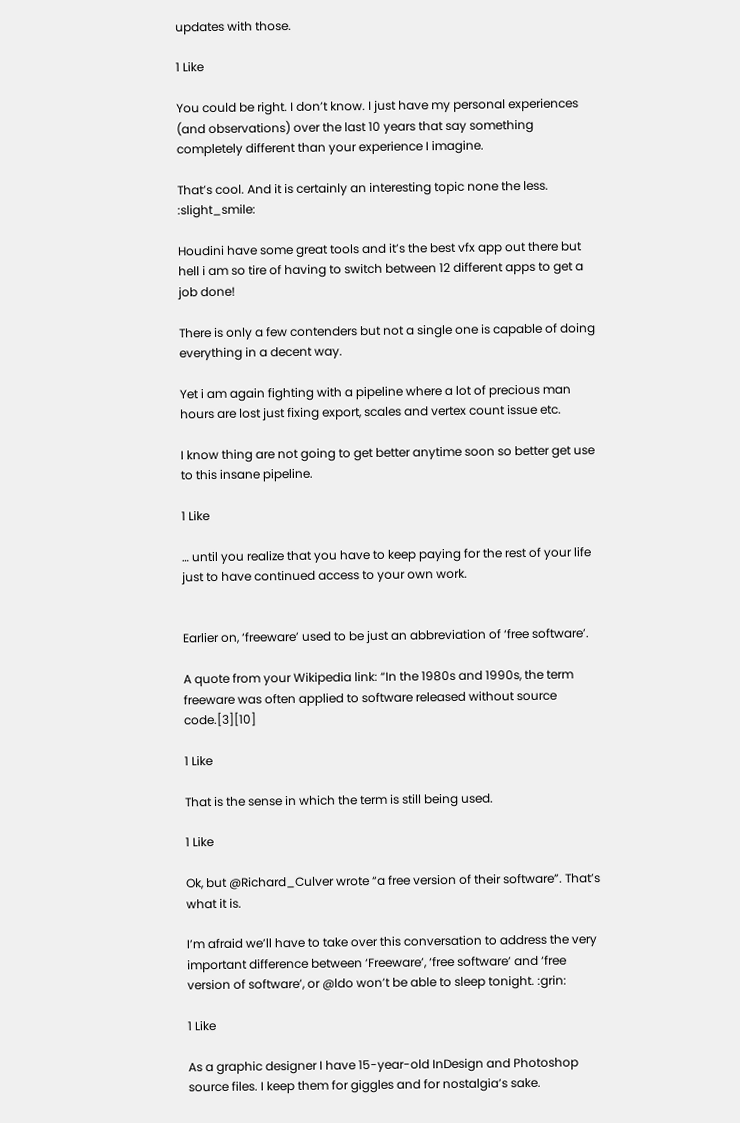updates with those.

1 Like

You could be right. I don’t know. I just have my personal experiences (and observations) over the last 10 years that say something completely different than your experience I imagine.

That’s cool. And it is certainly an interesting topic none the less. :slight_smile:

Houdini have some great tools and it’s the best vfx app out there but hell i am so tire of having to switch between 12 different apps to get a job done!

There is only a few contenders but not a single one is capable of doing everything in a decent way.

Yet i am again fighting with a pipeline where a lot of precious man hours are lost just fixing export, scales and vertex count issue etc.

I know thing are not going to get better anytime soon so better get use to this insane pipeline.

1 Like

… until you realize that you have to keep paying for the rest of your life just to have continued access to your own work.


Earlier on, ‘freeware’ used to be just an abbreviation of ‘free software’.

A quote from your Wikipedia link: “In the 1980s and 1990s, the term freeware was often applied to software released without source code.[3][10]

1 Like

That is the sense in which the term is still being used.

1 Like

Ok, but @Richard_Culver wrote “a free version of their software”. That’s what it is.

I’m afraid we’ll have to take over this conversation to address the very important difference between ‘Freeware’, ‘free software’ and ‘free version of software’, or @ldo won’t be able to sleep tonight. :grin:

1 Like

As a graphic designer I have 15-year-old InDesign and Photoshop source files. I keep them for giggles and for nostalgia’s sake.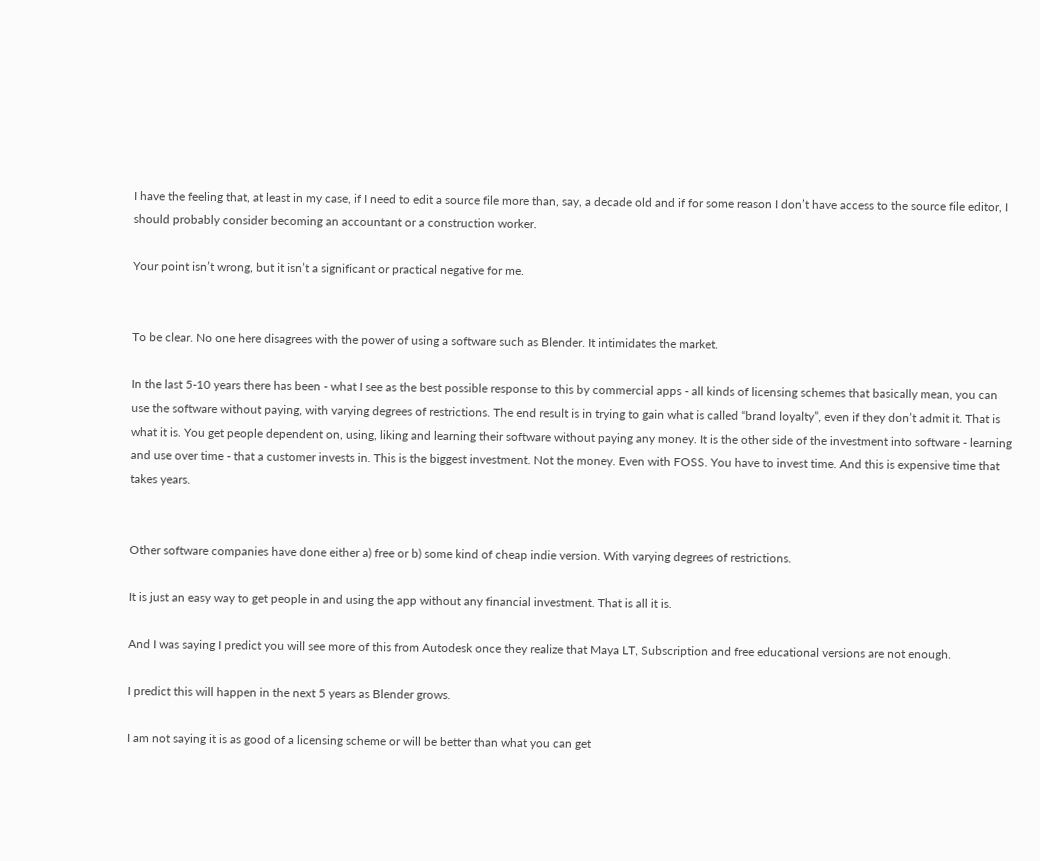I have the feeling that, at least in my case, if I need to edit a source file more than, say, a decade old and if for some reason I don’t have access to the source file editor, I should probably consider becoming an accountant or a construction worker.

Your point isn’t wrong, but it isn’t a significant or practical negative for me.


To be clear. No one here disagrees with the power of using a software such as Blender. It intimidates the market.

In the last 5-10 years there has been - what I see as the best possible response to this by commercial apps - all kinds of licensing schemes that basically mean, you can use the software without paying, with varying degrees of restrictions. The end result is in trying to gain what is called “brand loyalty”, even if they don’t admit it. That is what it is. You get people dependent on, using, liking and learning their software without paying any money. It is the other side of the investment into software - learning and use over time - that a customer invests in. This is the biggest investment. Not the money. Even with FOSS. You have to invest time. And this is expensive time that takes years.


Other software companies have done either a) free or b) some kind of cheap indie version. With varying degrees of restrictions.

It is just an easy way to get people in and using the app without any financial investment. That is all it is.

And I was saying I predict you will see more of this from Autodesk once they realize that Maya LT, Subscription and free educational versions are not enough.

I predict this will happen in the next 5 years as Blender grows.

I am not saying it is as good of a licensing scheme or will be better than what you can get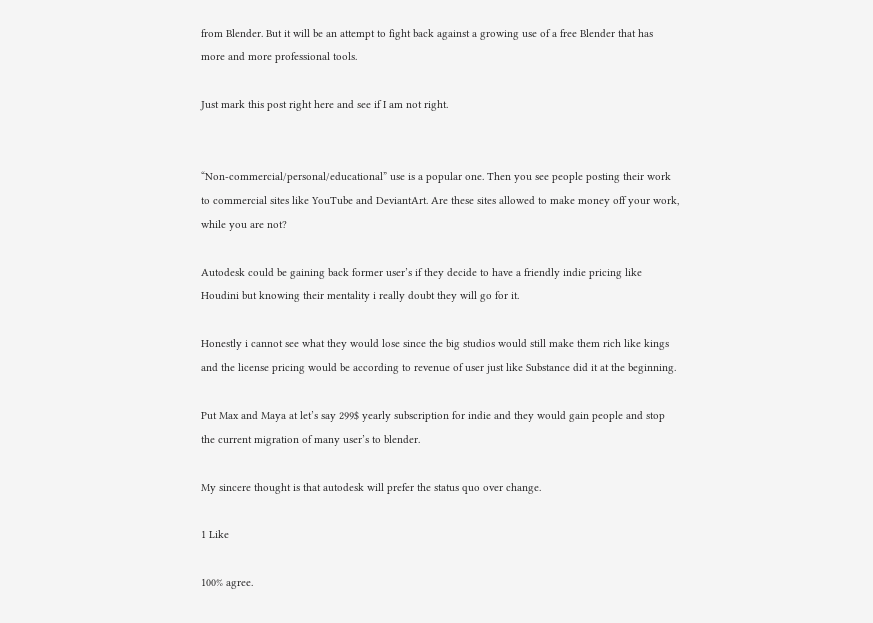from Blender. But it will be an attempt to fight back against a growing use of a free Blender that has more and more professional tools.

Just mark this post right here and see if I am not right.


“Non-commercial/personal/educational” use is a popular one. Then you see people posting their work to commercial sites like YouTube and DeviantArt. Are these sites allowed to make money off your work, while you are not?

Autodesk could be gaining back former user’s if they decide to have a friendly indie pricing like Houdini but knowing their mentality i really doubt they will go for it.

Honestly i cannot see what they would lose since the big studios would still make them rich like kings and the license pricing would be according to revenue of user just like Substance did it at the beginning.

Put Max and Maya at let’s say 299$ yearly subscription for indie and they would gain people and stop the current migration of many user’s to blender.

My sincere thought is that autodesk will prefer the status quo over change.

1 Like

100% agree.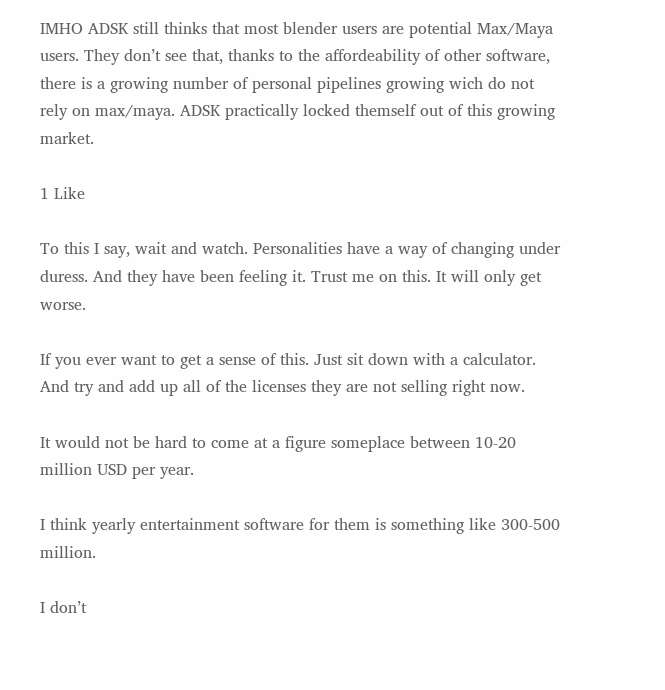IMHO ADSK still thinks that most blender users are potential Max/Maya users. They don’t see that, thanks to the affordeability of other software, there is a growing number of personal pipelines growing wich do not rely on max/maya. ADSK practically locked themself out of this growing market.

1 Like

To this I say, wait and watch. Personalities have a way of changing under duress. And they have been feeling it. Trust me on this. It will only get worse.

If you ever want to get a sense of this. Just sit down with a calculator. And try and add up all of the licenses they are not selling right now.

It would not be hard to come at a figure someplace between 10-20 million USD per year.

I think yearly entertainment software for them is something like 300-500 million.

I don’t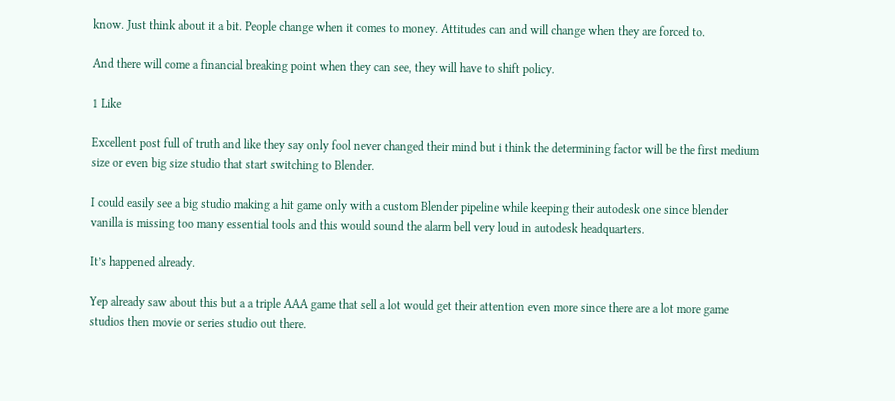know. Just think about it a bit. People change when it comes to money. Attitudes can and will change when they are forced to.

And there will come a financial breaking point when they can see, they will have to shift policy.

1 Like

Excellent post full of truth and like they say only fool never changed their mind but i think the determining factor will be the first medium size or even big size studio that start switching to Blender.

I could easily see a big studio making a hit game only with a custom Blender pipeline while keeping their autodesk one since blender vanilla is missing too many essential tools and this would sound the alarm bell very loud in autodesk headquarters.

It’s happened already.

Yep already saw about this but a a triple AAA game that sell a lot would get their attention even more since there are a lot more game studios then movie or series studio out there.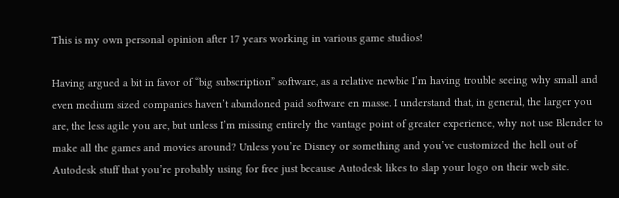This is my own personal opinion after 17 years working in various game studios!

Having argued a bit in favor of “big subscription” software, as a relative newbie I’m having trouble seeing why small and even medium sized companies haven’t abandoned paid software en masse. I understand that, in general, the larger you are, the less agile you are, but unless I’m missing entirely the vantage point of greater experience, why not use Blender to make all the games and movies around? Unless you’re Disney or something and you’ve customized the hell out of Autodesk stuff that you’re probably using for free just because Autodesk likes to slap your logo on their web site.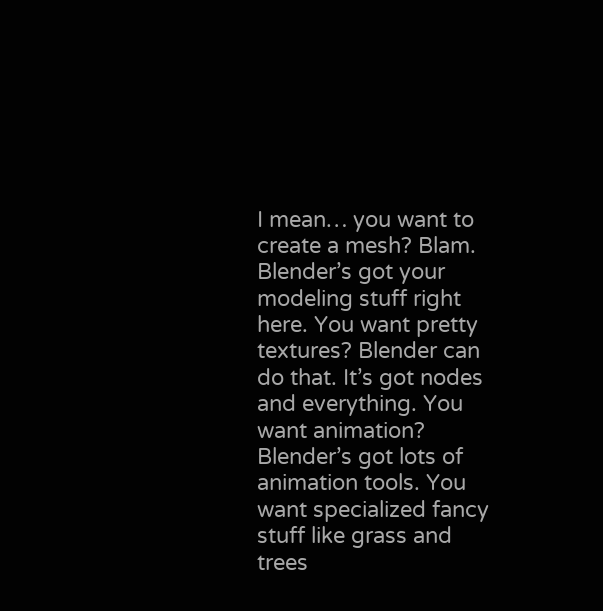I mean… you want to create a mesh? Blam. Blender’s got your modeling stuff right here. You want pretty textures? Blender can do that. It’s got nodes and everything. You want animation? Blender’s got lots of animation tools. You want specialized fancy stuff like grass and trees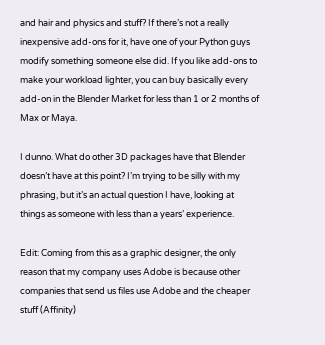and hair and physics and stuff? If there’s not a really inexpensive add-ons for it, have one of your Python guys modify something someone else did. If you like add-ons to make your workload lighter, you can buy basically every add-on in the Blender Market for less than 1 or 2 months of Max or Maya.

I dunno. What do other 3D packages have that Blender doesn’t have at this point? I’m trying to be silly with my phrasing, but it’s an actual question I have, looking at things as someone with less than a years’ experience.

Edit: Coming from this as a graphic designer, the only reason that my company uses Adobe is because other companies that send us files use Adobe and the cheaper stuff (Affinity)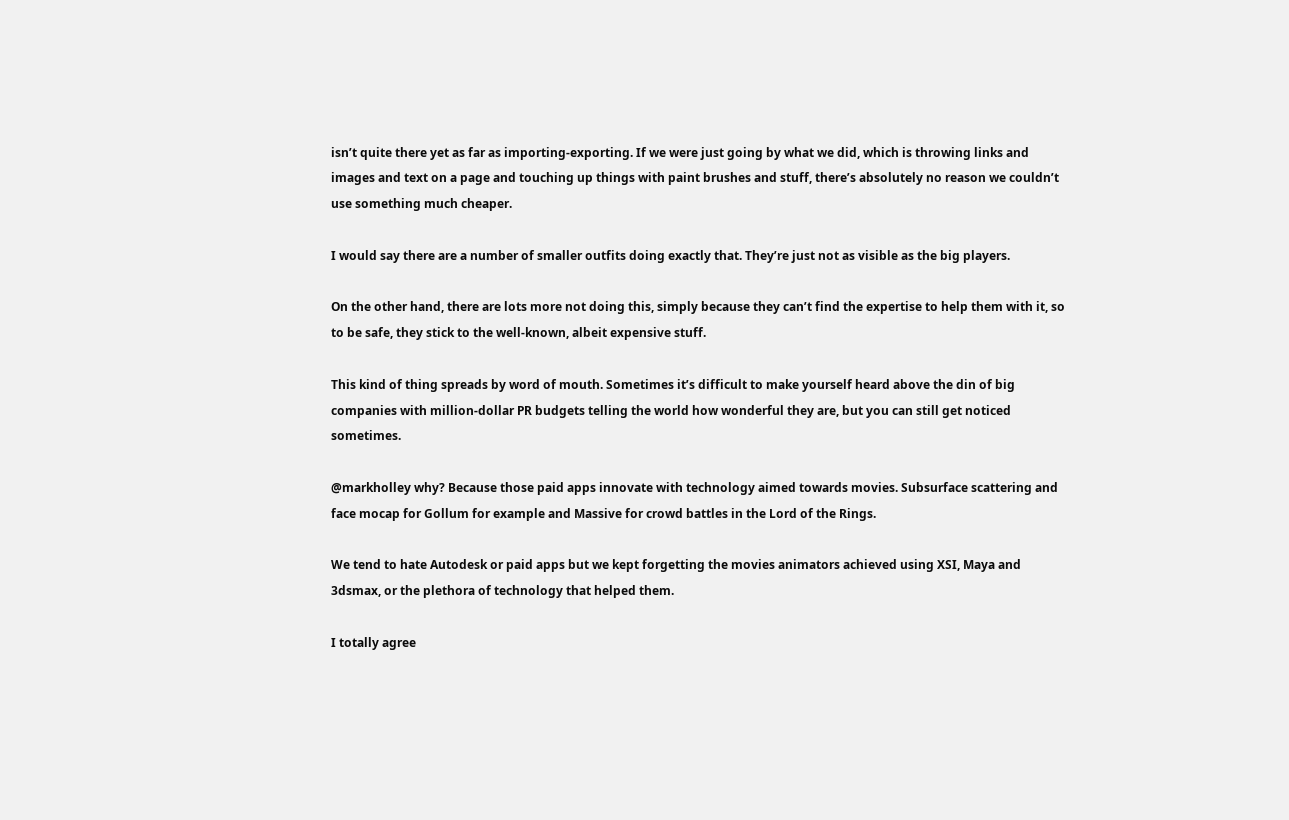isn’t quite there yet as far as importing-exporting. If we were just going by what we did, which is throwing links and images and text on a page and touching up things with paint brushes and stuff, there’s absolutely no reason we couldn’t use something much cheaper.

I would say there are a number of smaller outfits doing exactly that. They’re just not as visible as the big players.

On the other hand, there are lots more not doing this, simply because they can’t find the expertise to help them with it, so to be safe, they stick to the well-known, albeit expensive stuff.

This kind of thing spreads by word of mouth. Sometimes it’s difficult to make yourself heard above the din of big companies with million-dollar PR budgets telling the world how wonderful they are, but you can still get noticed sometimes.

@markholley why? Because those paid apps innovate with technology aimed towards movies. Subsurface scattering and face mocap for Gollum for example and Massive for crowd battles in the Lord of the Rings.

We tend to hate Autodesk or paid apps but we kept forgetting the movies animators achieved using XSI, Maya and 3dsmax, or the plethora of technology that helped them.

I totally agree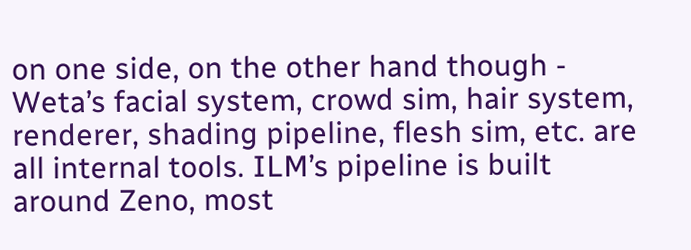on one side, on the other hand though - Weta’s facial system, crowd sim, hair system, renderer, shading pipeline, flesh sim, etc. are all internal tools. ILM’s pipeline is built around Zeno, most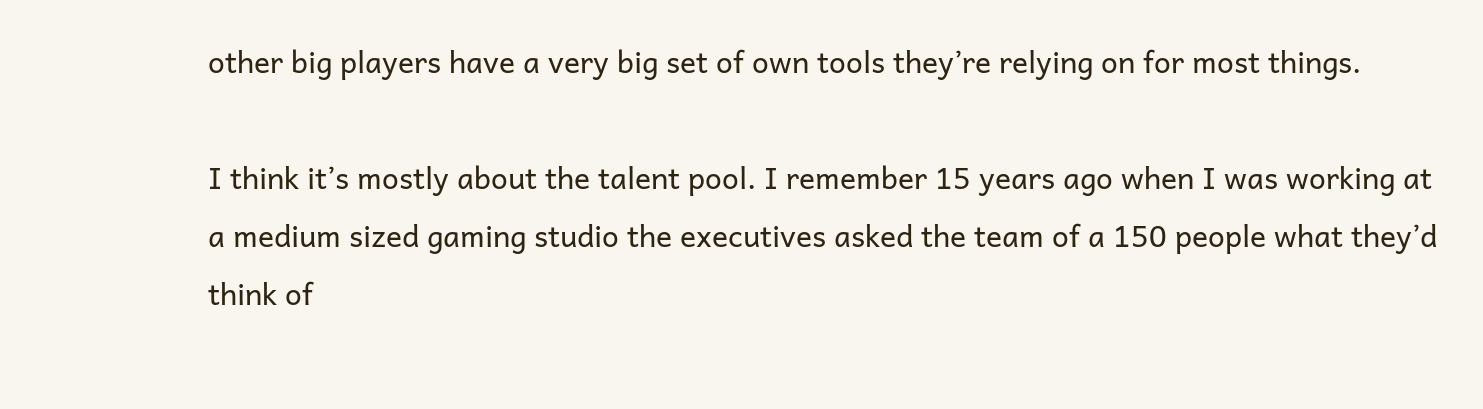other big players have a very big set of own tools they’re relying on for most things.

I think it’s mostly about the talent pool. I remember 15 years ago when I was working at a medium sized gaming studio the executives asked the team of a 150 people what they’d think of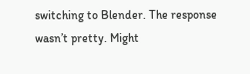switching to Blender. The response wasn’t pretty. Might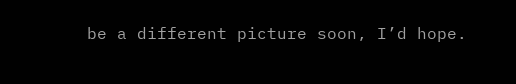be a different picture soon, I’d hope.